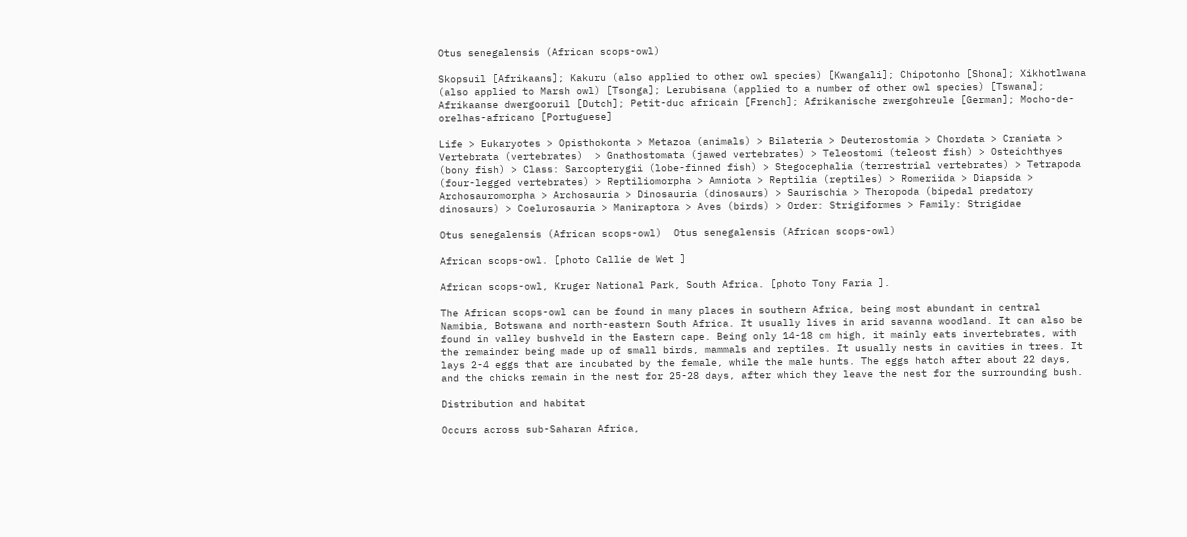Otus senegalensis (African scops-owl)

Skopsuil [Afrikaans]; Kakuru (also applied to other owl species) [Kwangali]; Chipotonho [Shona]; Xikhotlwana (also applied to Marsh owl) [Tsonga]; Lerubisana (applied to a number of other owl species) [Tswana]; Afrikaanse dwergooruil [Dutch]; Petit-duc africain [French]; Afrikanische zwergohreule [German]; Mocho-de-orelhas-africano [Portuguese]

Life > Eukaryotes > Opisthokonta > Metazoa (animals) > Bilateria > Deuterostomia > Chordata > Craniata > Vertebrata (vertebrates)  > Gnathostomata (jawed vertebrates) > Teleostomi (teleost fish) > Osteichthyes (bony fish) > Class: Sarcopterygii (lobe-finned fish) > Stegocephalia (terrestrial vertebrates) > Tetrapoda (four-legged vertebrates) > Reptiliomorpha > Amniota > Reptilia (reptiles) > Romeriida > Diapsida > Archosauromorpha > Archosauria > Dinosauria (dinosaurs) > Saurischia > Theropoda (bipedal predatory dinosaurs) > Coelurosauria > Maniraptora > Aves (birds) > Order: Strigiformes > Family: Strigidae

Otus senegalensis (African scops-owl)  Otus senegalensis (African scops-owl)

African scops-owl. [photo Callie de Wet ]

African scops-owl, Kruger National Park, South Africa. [photo Tony Faria ].

The African scops-owl can be found in many places in southern Africa, being most abundant in central Namibia, Botswana and north-eastern South Africa. It usually lives in arid savanna woodland. It can also be found in valley bushveld in the Eastern cape. Being only 14-18 cm high, it mainly eats invertebrates, with the remainder being made up of small birds, mammals and reptiles. It usually nests in cavities in trees. It lays 2-4 eggs that are incubated by the female, while the male hunts. The eggs hatch after about 22 days, and the chicks remain in the nest for 25-28 days, after which they leave the nest for the surrounding bush.

Distribution and habitat

Occurs across sub-Saharan Africa,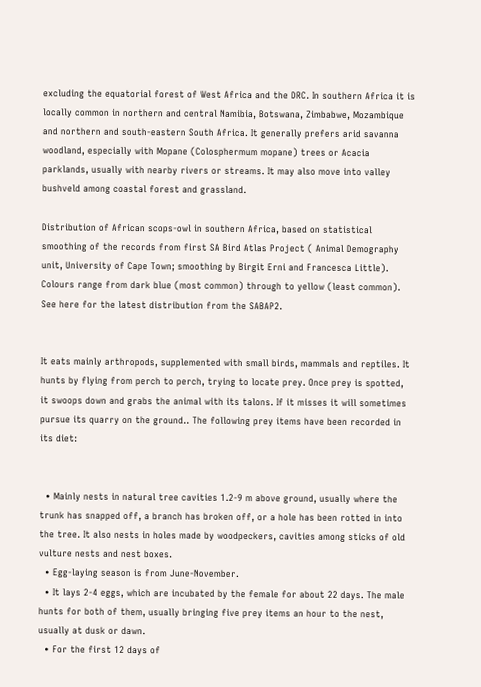excluding the equatorial forest of West Africa and the DRC. In southern Africa it is locally common in northern and central Namibia, Botswana, Zimbabwe, Mozambique and northern and south-eastern South Africa. It generally prefers arid savanna woodland, especially with Mopane (Colosphermum mopane) trees or Acacia parklands, usually with nearby rivers or streams. It may also move into valley bushveld among coastal forest and grassland.

Distribution of African scops-owl in southern Africa, based on statistical smoothing of the records from first SA Bird Atlas Project ( Animal Demography unit, University of Cape Town; smoothing by Birgit Erni and Francesca Little). Colours range from dark blue (most common) through to yellow (least common). See here for the latest distribution from the SABAP2.


It eats mainly arthropods, supplemented with small birds, mammals and reptiles. It hunts by flying from perch to perch, trying to locate prey. Once prey is spotted, it swoops down and grabs the animal with its talons. If it misses it will sometimes pursue its quarry on the ground.. The following prey items have been recorded in its diet:


  • Mainly nests in natural tree cavities 1.2-9 m above ground, usually where the trunk has snapped off, a branch has broken off, or a hole has been rotted in into the tree. It also nests in holes made by woodpeckers, cavities among sticks of old vulture nests and nest boxes.
  • Egg-laying season is from June-November.
  • It lays 2-4 eggs, which are incubated by the female for about 22 days. The male hunts for both of them, usually bringing five prey items an hour to the nest, usually at dusk or dawn.
  • For the first 12 days of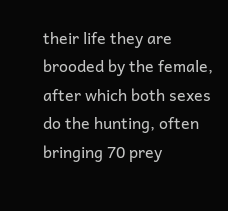their life they are brooded by the female, after which both sexes do the hunting, often bringing 70 prey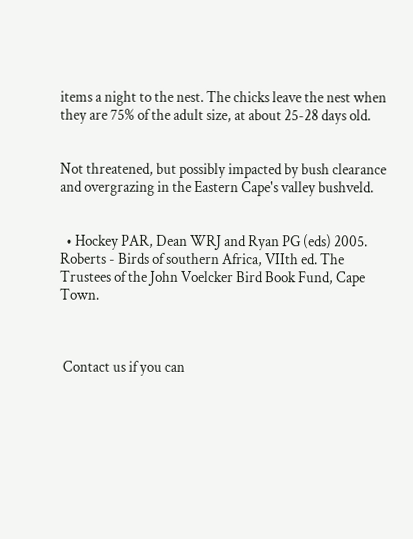items a night to the nest. The chicks leave the nest when they are 75% of the adult size, at about 25-28 days old.


Not threatened, but possibly impacted by bush clearance and overgrazing in the Eastern Cape's valley bushveld.


  • Hockey PAR, Dean WRJ and Ryan PG (eds) 2005. Roberts - Birds of southern Africa, VIIth ed. The Trustees of the John Voelcker Bird Book Fund, Cape Town.



 Contact us if you can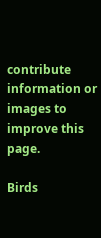contribute information or images to improve this page.

Birds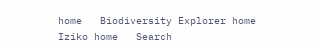home   Biodiversity Explorer home   Iziko home   Search